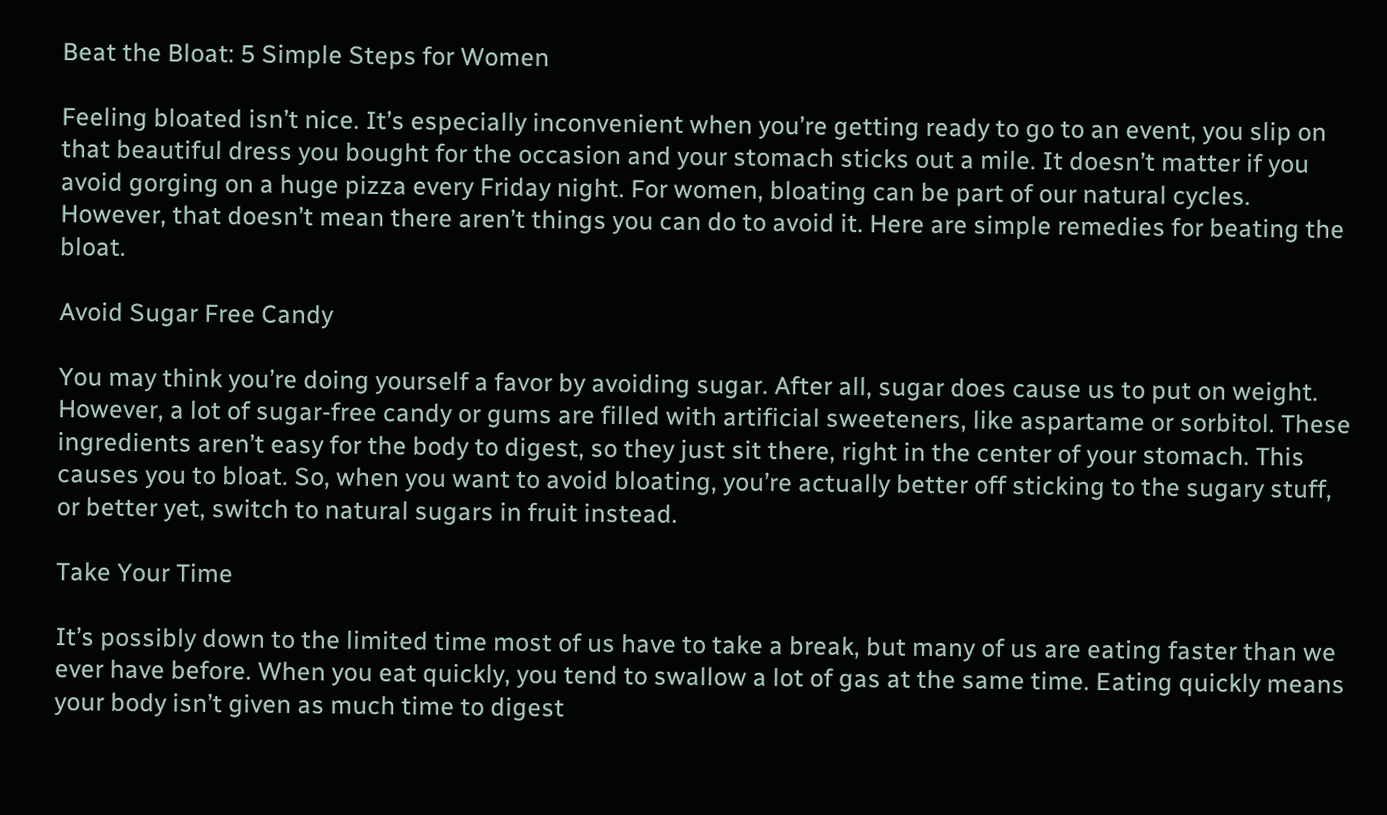Beat the Bloat: 5 Simple Steps for Women

Feeling bloated isn’t nice. It’s especially inconvenient when you’re getting ready to go to an event, you slip on that beautiful dress you bought for the occasion and your stomach sticks out a mile. It doesn’t matter if you avoid gorging on a huge pizza every Friday night. For women, bloating can be part of our natural cycles. However, that doesn’t mean there aren’t things you can do to avoid it. Here are simple remedies for beating the bloat.

Avoid Sugar Free Candy

You may think you’re doing yourself a favor by avoiding sugar. After all, sugar does cause us to put on weight. However, a lot of sugar-free candy or gums are filled with artificial sweeteners, like aspartame or sorbitol. These ingredients aren’t easy for the body to digest, so they just sit there, right in the center of your stomach. This causes you to bloat. So, when you want to avoid bloating, you’re actually better off sticking to the sugary stuff, or better yet, switch to natural sugars in fruit instead.

Take Your Time

It’s possibly down to the limited time most of us have to take a break, but many of us are eating faster than we ever have before. When you eat quickly, you tend to swallow a lot of gas at the same time. Eating quickly means your body isn’t given as much time to digest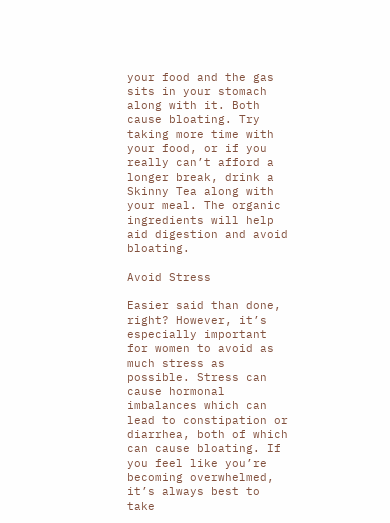your food and the gas sits in your stomach along with it. Both cause bloating. Try taking more time with your food, or if you really can’t afford a longer break, drink a Skinny Tea along with your meal. The organic ingredients will help aid digestion and avoid bloating.

Avoid Stress

Easier said than done, right? However, it’s especially important for women to avoid as much stress as possible. Stress can cause hormonal imbalances which can lead to constipation or diarrhea, both of which can cause bloating. If you feel like you’re becoming overwhelmed, it’s always best to take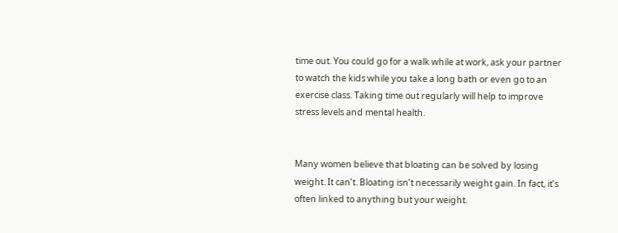time out. You could go for a walk while at work, ask your partner to watch the kids while you take a long bath or even go to an exercise class. Taking time out regularly will help to improve stress levels and mental health.


Many women believe that bloating can be solved by losing weight. It can’t. Bloating isn’t necessarily weight gain. In fact, it’s often linked to anything but your weight.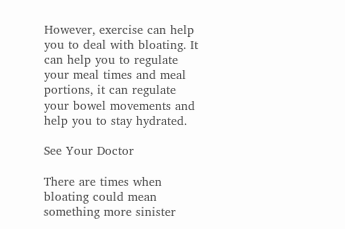However, exercise can help you to deal with bloating. It can help you to regulate your meal times and meal portions, it can regulate your bowel movements and help you to stay hydrated.

See Your Doctor

There are times when bloating could mean something more sinister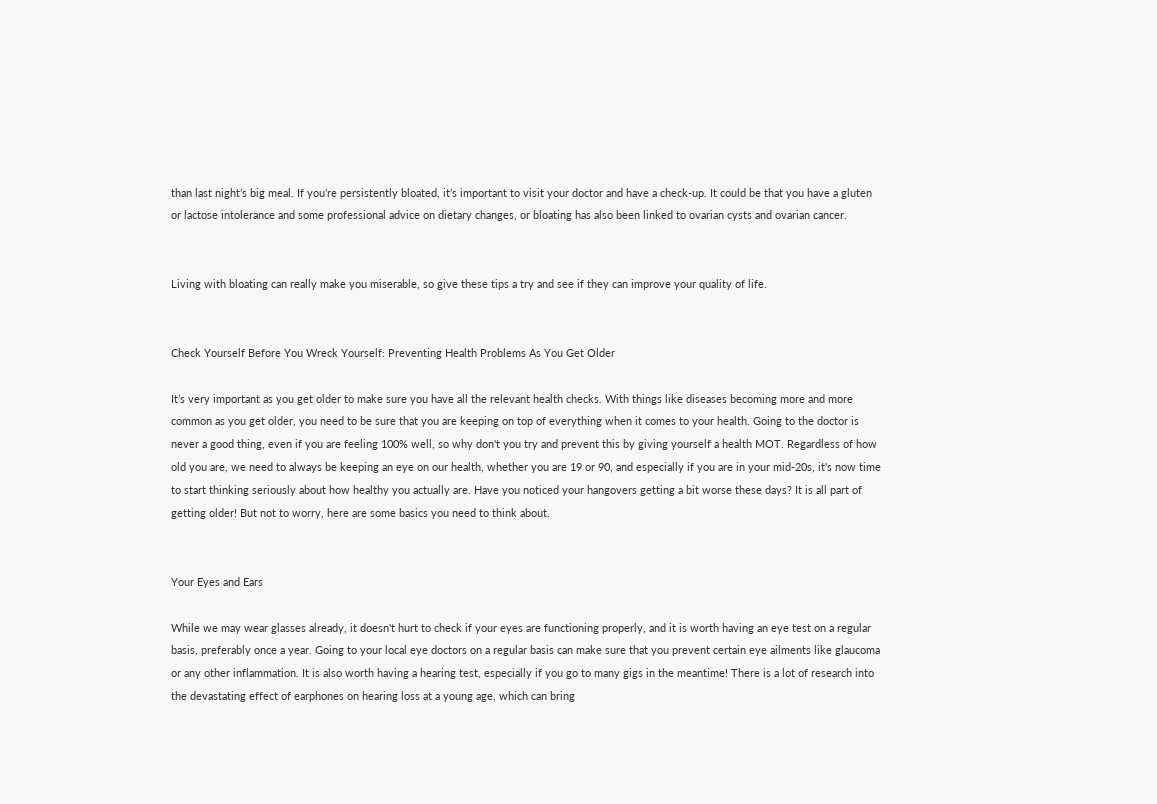than last night’s big meal. If you’re persistently bloated, it’s important to visit your doctor and have a check-up. It could be that you have a gluten or lactose intolerance and some professional advice on dietary changes, or bloating has also been linked to ovarian cysts and ovarian cancer.


Living with bloating can really make you miserable, so give these tips a try and see if they can improve your quality of life.


Check Yourself Before You Wreck Yourself: Preventing Health Problems As You Get Older

It’s very important as you get older to make sure you have all the relevant health checks. With things like diseases becoming more and more common as you get older, you need to be sure that you are keeping on top of everything when it comes to your health. Going to the doctor is never a good thing, even if you are feeling 100% well, so why don't you try and prevent this by giving yourself a health MOT. Regardless of how old you are, we need to always be keeping an eye on our health, whether you are 19 or 90, and especially if you are in your mid-20s, it's now time to start thinking seriously about how healthy you actually are. Have you noticed your hangovers getting a bit worse these days? It is all part of getting older! But not to worry, here are some basics you need to think about.


Your Eyes and Ears

While we may wear glasses already, it doesn't hurt to check if your eyes are functioning properly, and it is worth having an eye test on a regular basis, preferably once a year. Going to your local eye doctors on a regular basis can make sure that you prevent certain eye ailments like glaucoma or any other inflammation. It is also worth having a hearing test, especially if you go to many gigs in the meantime! There is a lot of research into the devastating effect of earphones on hearing loss at a young age, which can bring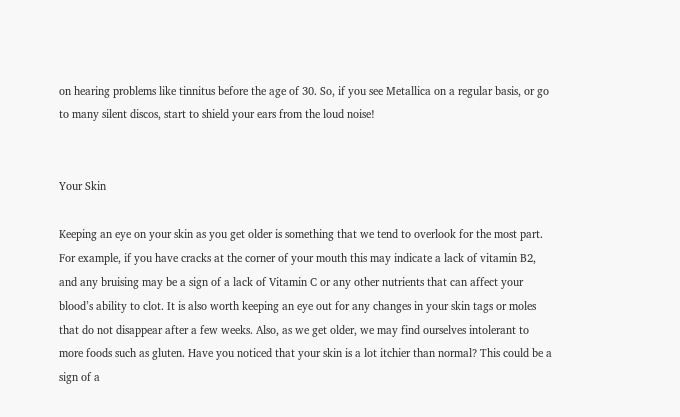on hearing problems like tinnitus before the age of 30. So, if you see Metallica on a regular basis, or go to many silent discos, start to shield your ears from the loud noise!


Your Skin

Keeping an eye on your skin as you get older is something that we tend to overlook for the most part. For example, if you have cracks at the corner of your mouth this may indicate a lack of vitamin B2, and any bruising may be a sign of a lack of Vitamin C or any other nutrients that can affect your blood’s ability to clot. It is also worth keeping an eye out for any changes in your skin tags or moles that do not disappear after a few weeks. Also, as we get older, we may find ourselves intolerant to more foods such as gluten. Have you noticed that your skin is a lot itchier than normal? This could be a sign of a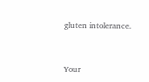gluten intolerance.


Your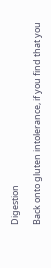Digestion

Back onto gluten intolerance, if you find that you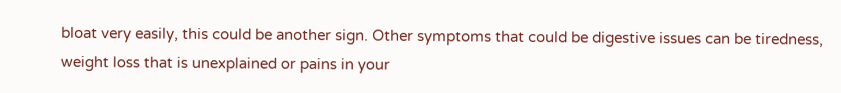bloat very easily, this could be another sign. Other symptoms that could be digestive issues can be tiredness, weight loss that is unexplained or pains in your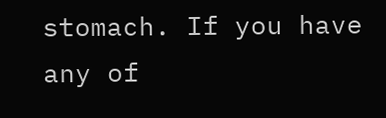stomach. If you have any of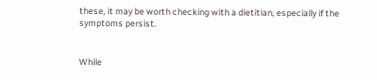these, it may be worth checking with a dietitian, especially if the symptoms persist.


While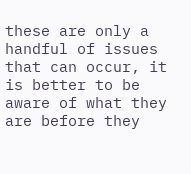these are only a handful of issues that can occur, it is better to be aware of what they are before they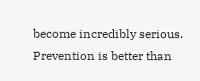become incredibly serious. Prevention is better than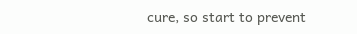cure, so start to prevent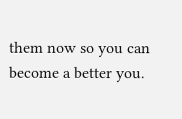them now so you can become a better you.